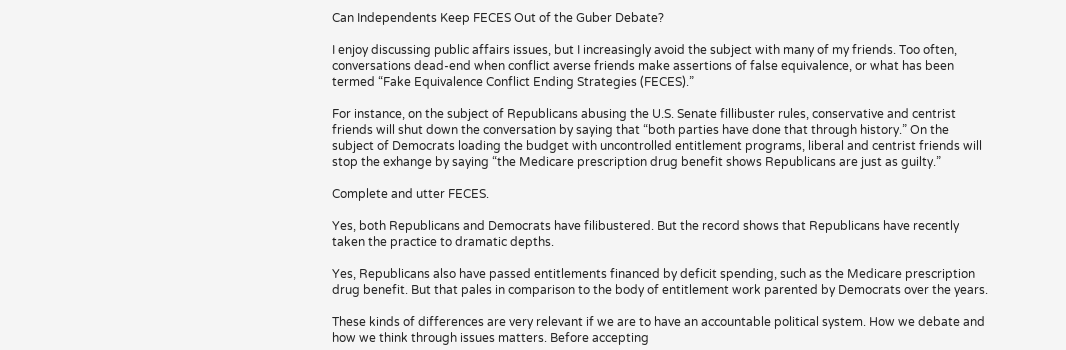Can Independents Keep FECES Out of the Guber Debate?

I enjoy discussing public affairs issues, but I increasingly avoid the subject with many of my friends. Too often, conversations dead-end when conflict averse friends make assertions of false equivalence, or what has been termed “Fake Equivalence Conflict Ending Strategies (FECES).”

For instance, on the subject of Republicans abusing the U.S. Senate fillibuster rules, conservative and centrist friends will shut down the conversation by saying that “both parties have done that through history.” On the subject of Democrats loading the budget with uncontrolled entitlement programs, liberal and centrist friends will stop the exhange by saying “the Medicare prescription drug benefit shows Republicans are just as guilty.”

Complete and utter FECES.

Yes, both Republicans and Democrats have filibustered. But the record shows that Republicans have recently taken the practice to dramatic depths.

Yes, Republicans also have passed entitlements financed by deficit spending, such as the Medicare prescription drug benefit. But that pales in comparison to the body of entitlement work parented by Democrats over the years.

These kinds of differences are very relevant if we are to have an accountable political system. How we debate and how we think through issues matters. Before accepting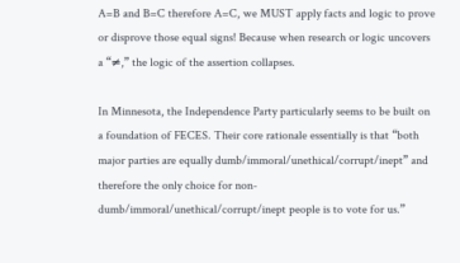A=B and B=C therefore A=C, we MUST apply facts and logic to prove or disprove those equal signs! Because when research or logic uncovers a “≠,” the logic of the assertion collapses.

In Minnesota, the Independence Party particularly seems to be built on a foundation of FECES. Their core rationale essentially is that “both major parties are equally dumb/immoral/unethical/corrupt/inept” and therefore the only choice for non- dumb/immoral/unethical/corrupt/inept people is to vote for us.”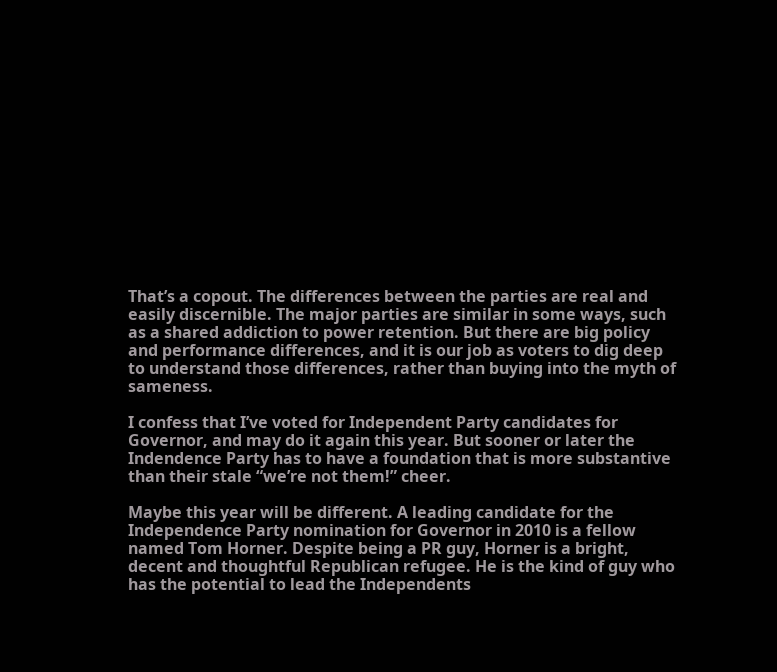That’s a copout. The differences between the parties are real and easily discernible. The major parties are similar in some ways, such as a shared addiction to power retention. But there are big policy and performance differences, and it is our job as voters to dig deep to understand those differences, rather than buying into the myth of sameness.

I confess that I’ve voted for Independent Party candidates for Governor, and may do it again this year. But sooner or later the Indendence Party has to have a foundation that is more substantive than their stale “we’re not them!” cheer.

Maybe this year will be different. A leading candidate for the Independence Party nomination for Governor in 2010 is a fellow named Tom Horner. Despite being a PR guy, Horner is a bright, decent and thoughtful Republican refugee. He is the kind of guy who has the potential to lead the Independents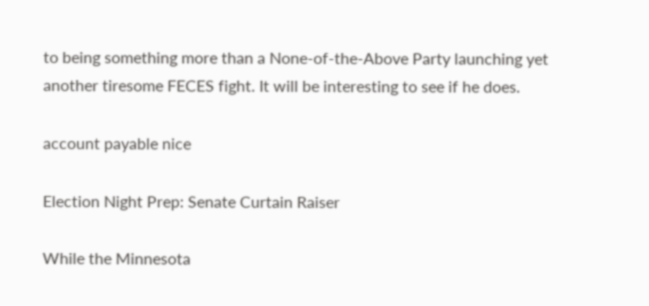to being something more than a None-of-the-Above Party launching yet another tiresome FECES fight. It will be interesting to see if he does.

account payable nice

Election Night Prep: Senate Curtain Raiser

While the Minnesota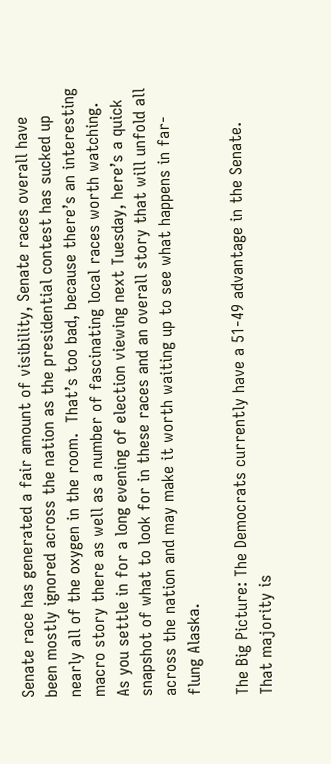Senate race has generated a fair amount of visibility, Senate races overall have been mostly ignored across the nation as the presidential contest has sucked up nearly all of the oxygen in the room.  That’s too bad, because there’s an interesting macro story there as well as a number of fascinating local races worth watching.  As you settle in for a long evening of election viewing next Tuesday, here’s a quick snapshot of what to look for in these races and an overall story that will unfold all across the nation and may make it worth waiting up to see what happens in far-flung Alaska.

The Big Picture: The Democrats currently have a 51-49 advantage in the Senate.  That majority is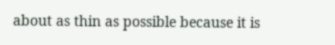about as thin as possible because it is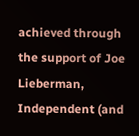achieved through the support of Joe Lieberman, Independent (and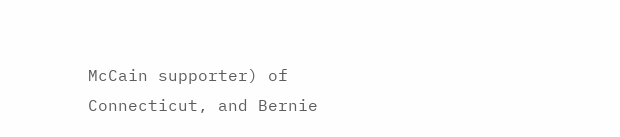McCain supporter) of Connecticut, and Bernie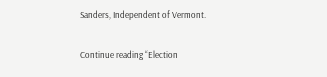Sanders, Independent of Vermont.

Continue reading “Election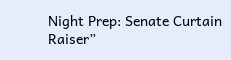Night Prep: Senate Curtain Raiser”